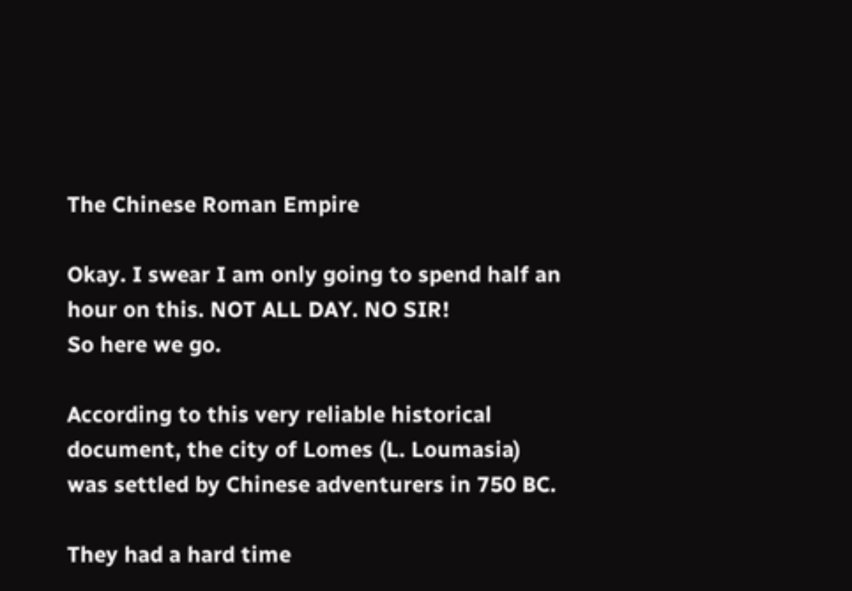The Chinese Roman Empire

Okay. I swear I am only going to spend half an hour on this. NOT ALL DAY. NO SIR!
So here we go.

According to this very reliable historical document, the city of Lomes (L. Loumasia) was settled by Chinese adventurers in 750 BC.

They had a hard time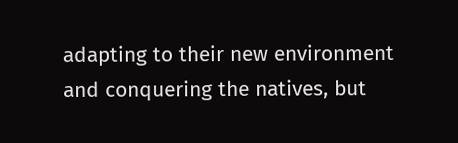adapting to their new environment and conquering the natives, but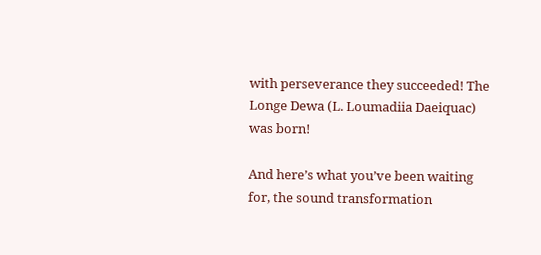with perseverance they succeeded! The Longe Dewa (L. Loumadiia Daeiquac) was born!

And here’s what you’ve been waiting for, the sound transformation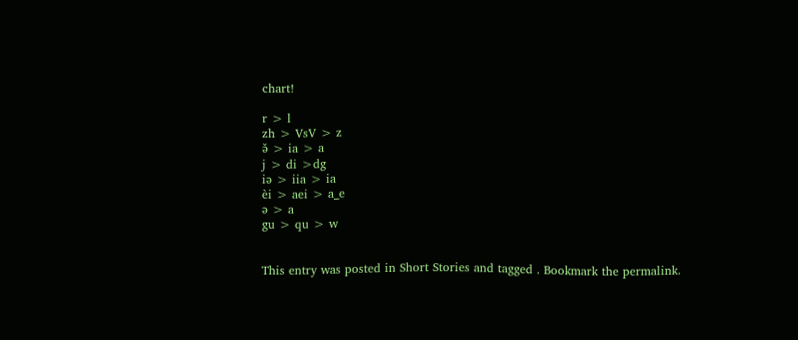chart!

r > l
zh > VsV > z
ə̌ > ia > a
j > di >dg
iə > iia > ia
èi > aei > a_e
ə > a
gu > qu > w


This entry was posted in Short Stories and tagged . Bookmark the permalink.